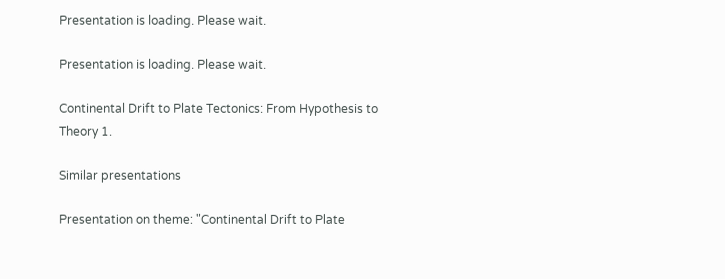Presentation is loading. Please wait.

Presentation is loading. Please wait.

Continental Drift to Plate Tectonics: From Hypothesis to Theory 1.

Similar presentations

Presentation on theme: "Continental Drift to Plate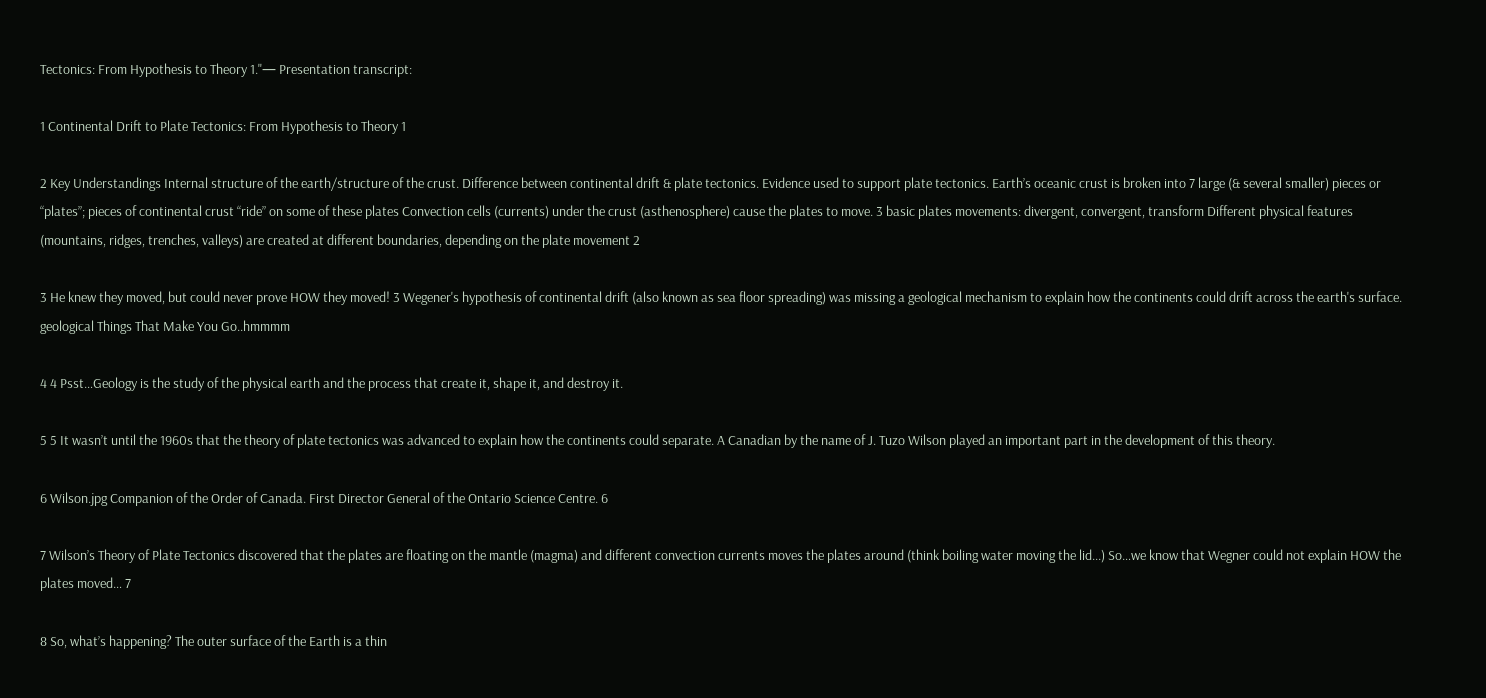Tectonics: From Hypothesis to Theory 1."— Presentation transcript:

1 Continental Drift to Plate Tectonics: From Hypothesis to Theory 1

2 Key Understandings Internal structure of the earth/structure of the crust. Difference between continental drift & plate tectonics. Evidence used to support plate tectonics. Earth’s oceanic crust is broken into 7 large (& several smaller) pieces or “plates”; pieces of continental crust “ride” on some of these plates Convection cells (currents) under the crust (asthenosphere) cause the plates to move. 3 basic plates movements: divergent, convergent, transform Different physical features (mountains, ridges, trenches, valleys) are created at different boundaries, depending on the plate movement 2

3 He knew they moved, but could never prove HOW they moved! 3 Wegener's hypothesis of continental drift (also known as sea floor spreading) was missing a geological mechanism to explain how the continents could drift across the earth's surface. geological Things That Make You Go..hmmmm

4 4 Psst…Geology is the study of the physical earth and the process that create it, shape it, and destroy it.

5 5 It wasn’t until the 1960s that the theory of plate tectonics was advanced to explain how the continents could separate. A Canadian by the name of J. Tuzo Wilson played an important part in the development of this theory.

6 Wilson.jpg Companion of the Order of Canada. First Director General of the Ontario Science Centre. 6

7 Wilson’s Theory of Plate Tectonics discovered that the plates are floating on the mantle (magma) and different convection currents moves the plates around (think boiling water moving the lid...) So…we know that Wegner could not explain HOW the plates moved… 7

8 So, what’s happening? The outer surface of the Earth is a thin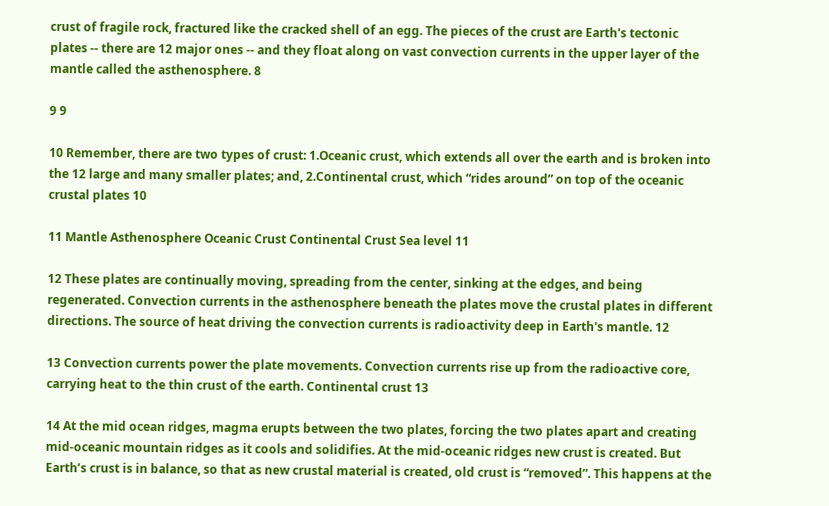crust of fragile rock, fractured like the cracked shell of an egg. The pieces of the crust are Earth's tectonic plates -- there are 12 major ones -- and they float along on vast convection currents in the upper layer of the mantle called the asthenosphere. 8

9 9

10 Remember, there are two types of crust: 1.Oceanic crust, which extends all over the earth and is broken into the 12 large and many smaller plates; and, 2.Continental crust, which “rides around” on top of the oceanic crustal plates 10

11 Mantle Asthenosphere Oceanic Crust Continental Crust Sea level 11

12 These plates are continually moving, spreading from the center, sinking at the edges, and being regenerated. Convection currents in the asthenosphere beneath the plates move the crustal plates in different directions. The source of heat driving the convection currents is radioactivity deep in Earth's mantle. 12

13 Convection currents power the plate movements. Convection currents rise up from the radioactive core, carrying heat to the thin crust of the earth. Continental crust 13

14 At the mid ocean ridges, magma erupts between the two plates, forcing the two plates apart and creating mid-oceanic mountain ridges as it cools and solidifies. At the mid-oceanic ridges new crust is created. But Earth’s crust is in balance, so that as new crustal material is created, old crust is “removed”. This happens at the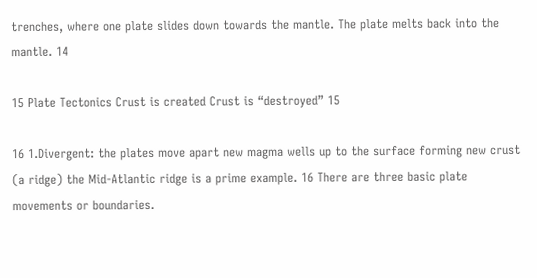trenches, where one plate slides down towards the mantle. The plate melts back into the mantle. 14

15 Plate Tectonics Crust is created Crust is “destroyed” 15

16 1.Divergent: the plates move apart new magma wells up to the surface forming new crust (a ridge) the Mid-Atlantic ridge is a prime example. 16 There are three basic plate movements or boundaries.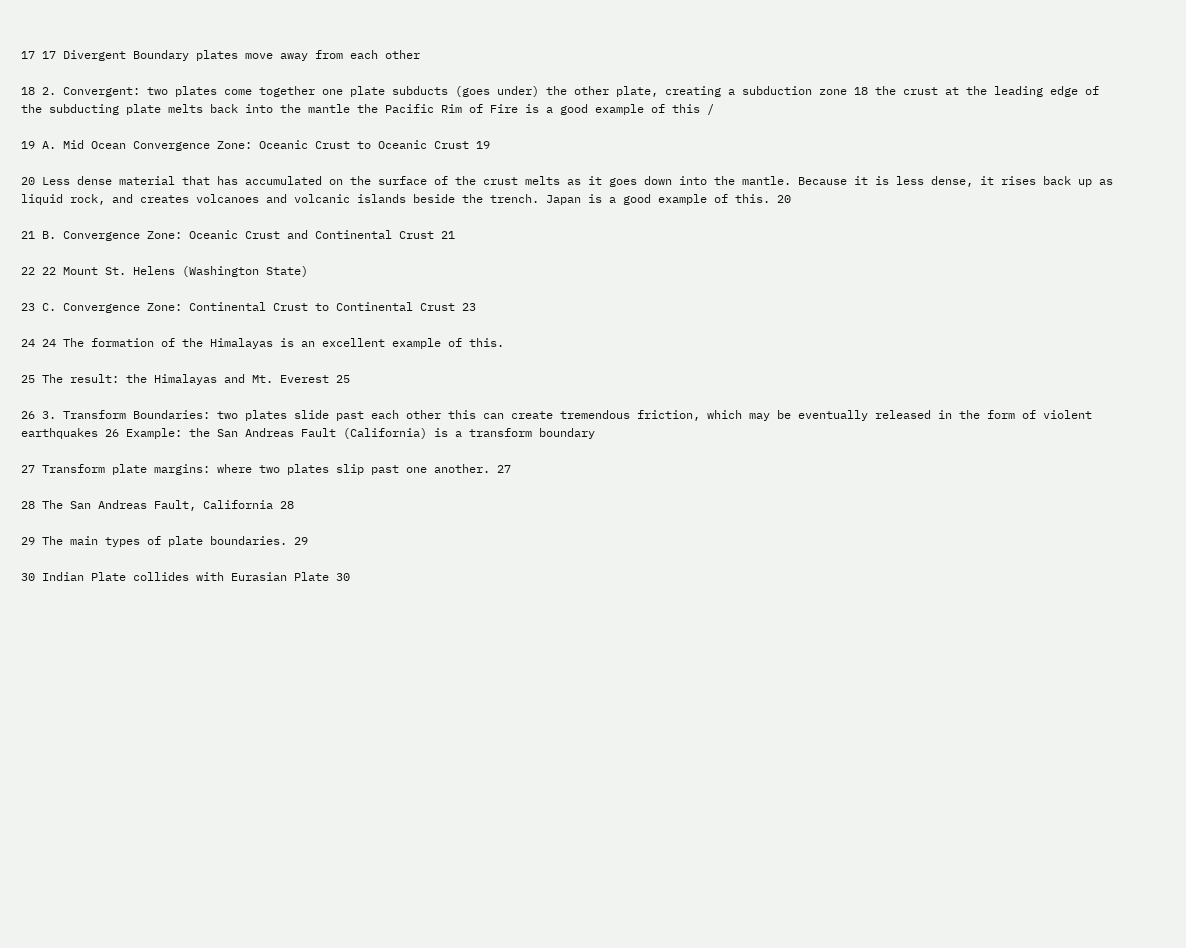17 17 Divergent Boundary plates move away from each other

18 2. Convergent: two plates come together one plate subducts (goes under) the other plate, creating a subduction zone 18 the crust at the leading edge of the subducting plate melts back into the mantle the Pacific Rim of Fire is a good example of this /

19 A. Mid Ocean Convergence Zone: Oceanic Crust to Oceanic Crust 19

20 Less dense material that has accumulated on the surface of the crust melts as it goes down into the mantle. Because it is less dense, it rises back up as liquid rock, and creates volcanoes and volcanic islands beside the trench. Japan is a good example of this. 20

21 B. Convergence Zone: Oceanic Crust and Continental Crust 21

22 22 Mount St. Helens (Washington State)

23 C. Convergence Zone: Continental Crust to Continental Crust 23

24 24 The formation of the Himalayas is an excellent example of this.

25 The result: the Himalayas and Mt. Everest 25

26 3. Transform Boundaries: two plates slide past each other this can create tremendous friction, which may be eventually released in the form of violent earthquakes 26 Example: the San Andreas Fault (California) is a transform boundary

27 Transform plate margins: where two plates slip past one another. 27

28 The San Andreas Fault, California 28

29 The main types of plate boundaries. 29

30 Indian Plate collides with Eurasian Plate 30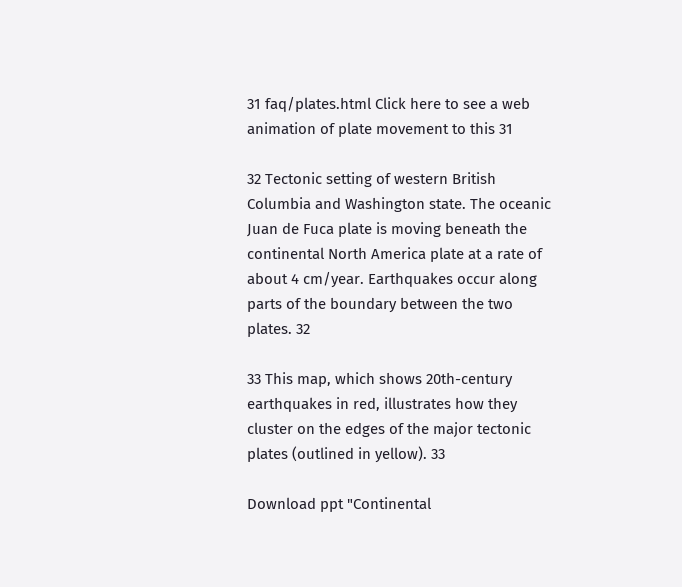31 faq/plates.html Click here to see a web animation of plate movement to this 31

32 Tectonic setting of western British Columbia and Washington state. The oceanic Juan de Fuca plate is moving beneath the continental North America plate at a rate of about 4 cm/year. Earthquakes occur along parts of the boundary between the two plates. 32

33 This map, which shows 20th-century earthquakes in red, illustrates how they cluster on the edges of the major tectonic plates (outlined in yellow). 33

Download ppt "Continental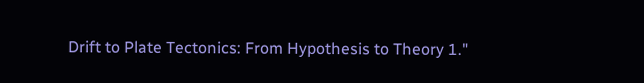Drift to Plate Tectonics: From Hypothesis to Theory 1."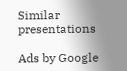Similar presentations

Ads by Google